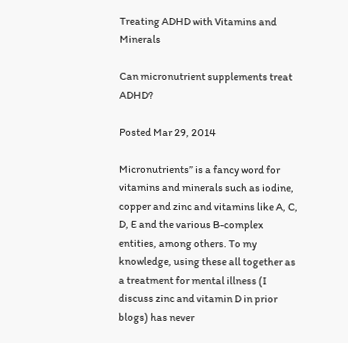Treating ADHD with Vitamins and Minerals

Can micronutrient supplements treat ADHD?

Posted Mar 29, 2014

Micronutrients” is a fancy word for vitamins and minerals such as iodine, copper and zinc and vitamins like A, C, D, E and the various B-complex entities, among others. To my knowledge, using these all together as a treatment for mental illness (I discuss zinc and vitamin D in prior blogs) has never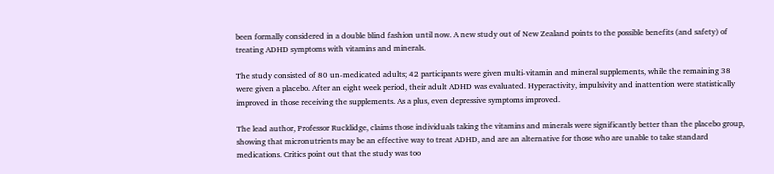been formally considered in a double blind fashion until now. A new study out of New Zealand points to the possible benefits (and safety) of treating ADHD symptoms with vitamins and minerals.

The study consisted of 80 un-medicated adults; 42 participants were given multi-vitamin and mineral supplements, while the remaining 38 were given a placebo. After an eight week period, their adult ADHD was evaluated. Hyperactivity, impulsivity and inattention were statistically improved in those receiving the supplements. As a plus, even depressive symptoms improved.

The lead author, Professor Rucklidge, claims those individuals taking the vitamins and minerals were significantly better than the placebo group, showing that micronutrients may be an effective way to treat ADHD, and are an alternative for those who are unable to take standard medications. Critics point out that the study was too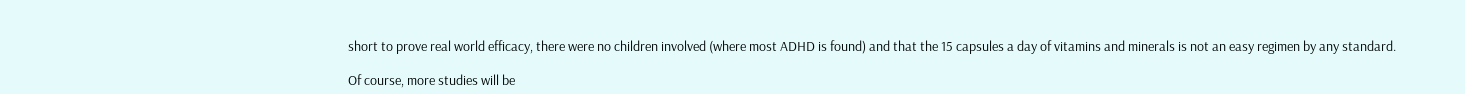short to prove real world efficacy, there were no children involved (where most ADHD is found) and that the 15 capsules a day of vitamins and minerals is not an easy regimen by any standard.

Of course, more studies will be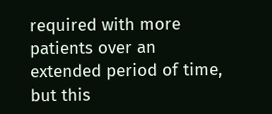required with more patients over an extended period of time, but this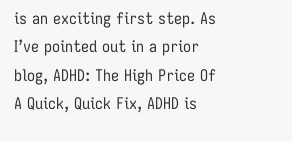is an exciting first step. As I’ve pointed out in a prior blog, ADHD: The High Price Of A Quick, Quick Fix, ADHD is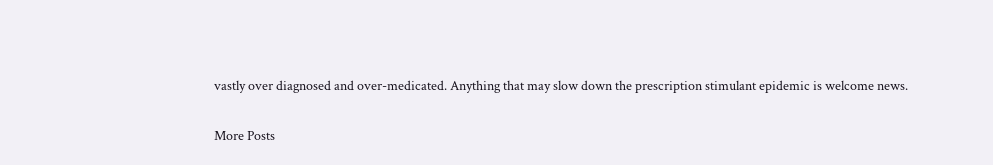vastly over diagnosed and over-medicated. Anything that may slow down the prescription stimulant epidemic is welcome news.

More Posts